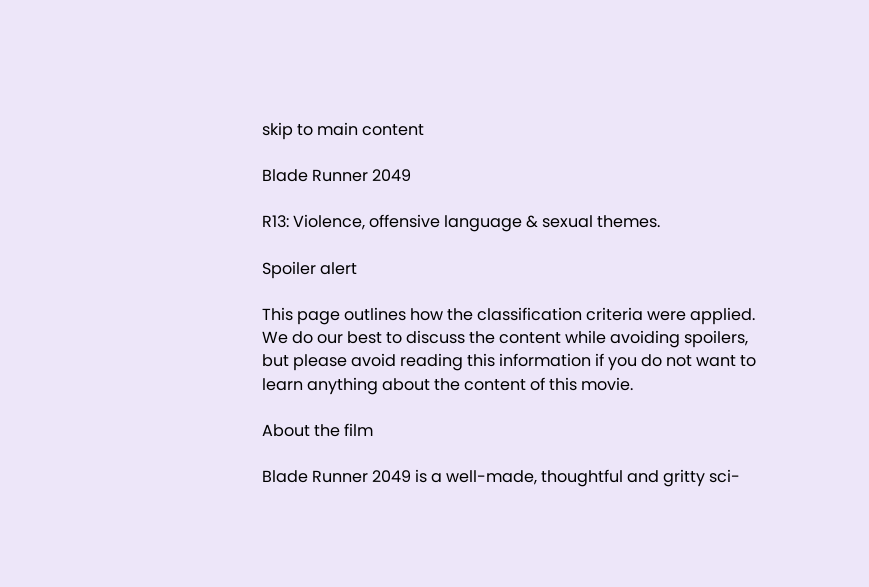skip to main content

Blade Runner 2049

R13: Violence, offensive language & sexual themes.

Spoiler alert

This page outlines how the classification criteria were applied. We do our best to discuss the content while avoiding spoilers, but please avoid reading this information if you do not want to learn anything about the content of this movie.

About the film

Blade Runner 2049 is a well-made, thoughtful and gritty sci-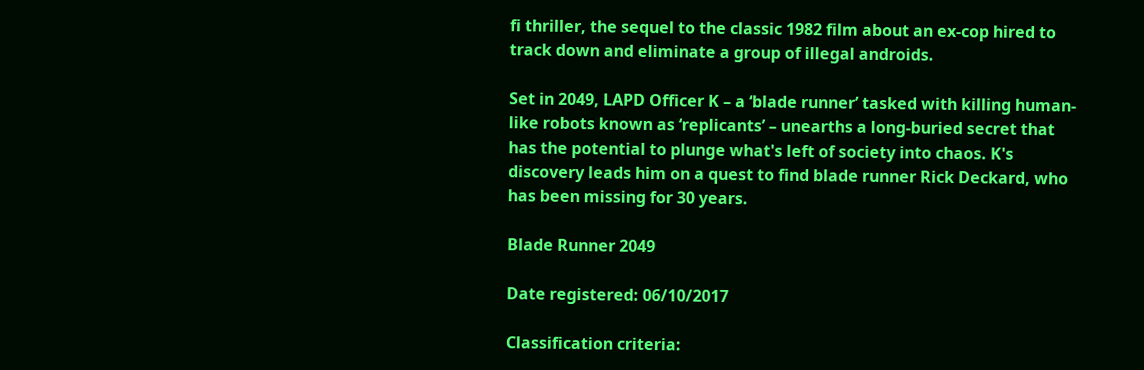fi thriller, the sequel to the classic 1982 film about an ex-cop hired to track down and eliminate a group of illegal androids.

Set in 2049, LAPD Officer K – a ‘blade runner’ tasked with killing human-like robots known as ‘replicants’ – unearths a long-buried secret that has the potential to plunge what's left of society into chaos. K's discovery leads him on a quest to find blade runner Rick Deckard, who has been missing for 30 years.

Blade Runner 2049

Date registered: 06/10/2017

Classification criteria: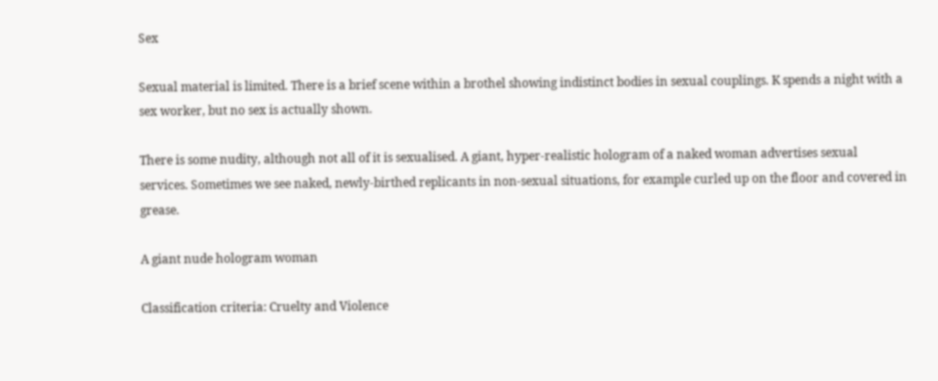Sex

Sexual material is limited. There is a brief scene within a brothel showing indistinct bodies in sexual couplings. K spends a night with a sex worker, but no sex is actually shown.

There is some nudity, although not all of it is sexualised. A giant, hyper-realistic hologram of a naked woman advertises sexual services. Sometimes we see naked, newly-birthed replicants in non-sexual situations, for example curled up on the floor and covered in grease.

A giant nude hologram woman

Classification criteria: Cruelty and Violence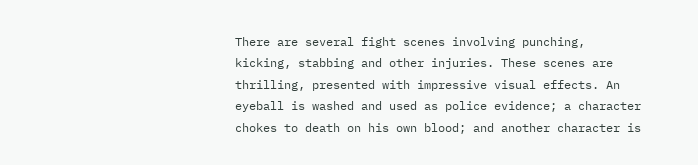There are several fight scenes involving punching, kicking, stabbing and other injuries. These scenes are thrilling, presented with impressive visual effects. An eyeball is washed and used as police evidence; a character chokes to death on his own blood; and another character is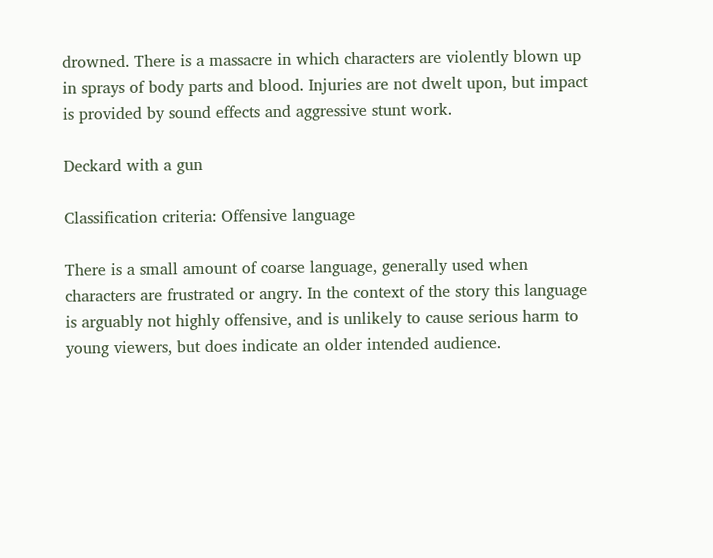drowned. There is a massacre in which characters are violently blown up in sprays of body parts and blood. Injuries are not dwelt upon, but impact is provided by sound effects and aggressive stunt work.

Deckard with a gun

Classification criteria: Offensive language

There is a small amount of coarse language, generally used when characters are frustrated or angry. In the context of the story this language is arguably not highly offensive, and is unlikely to cause serious harm to young viewers, but does indicate an older intended audience.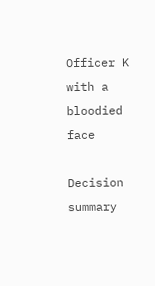Officer K with a bloodied face

Decision summary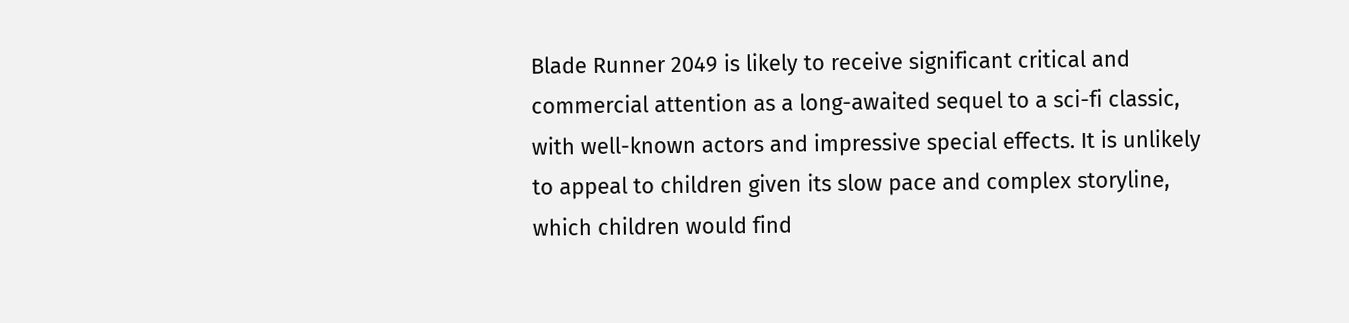Blade Runner 2049 is likely to receive significant critical and commercial attention as a long-awaited sequel to a sci-fi classic, with well-known actors and impressive special effects. It is unlikely to appeal to children given its slow pace and complex storyline, which children would find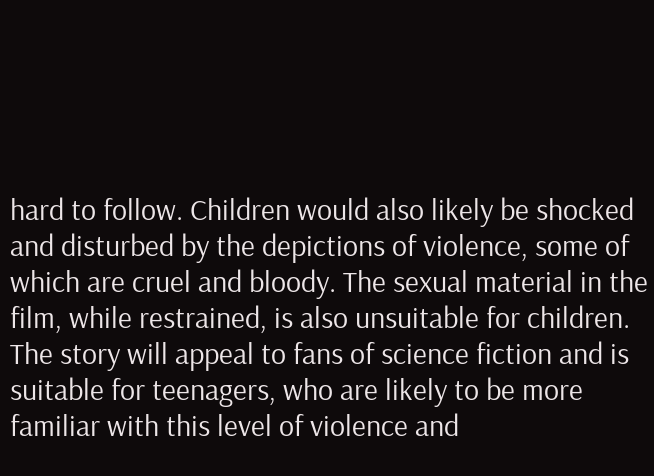hard to follow. Children would also likely be shocked and disturbed by the depictions of violence, some of which are cruel and bloody. The sexual material in the film, while restrained, is also unsuitable for children. The story will appeal to fans of science fiction and is suitable for teenagers, who are likely to be more familiar with this level of violence and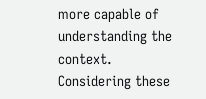more capable of understanding the context. Considering these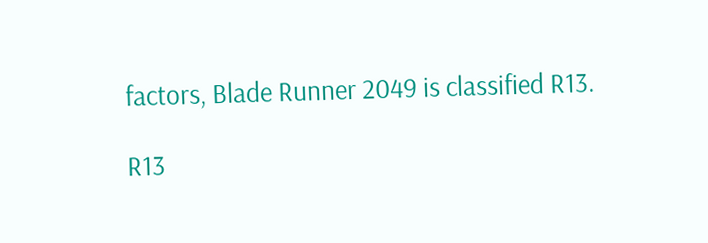factors, Blade Runner 2049 is classified R13.

R13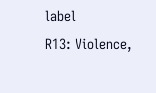label
R13: Violence,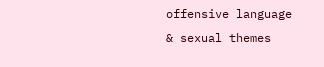offensive language & sexual themes